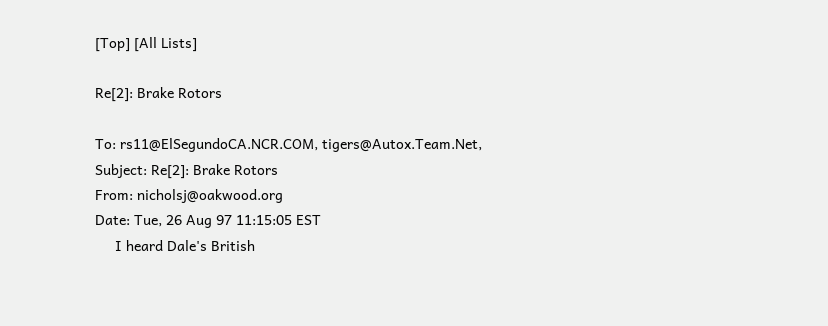[Top] [All Lists]

Re[2]: Brake Rotors

To: rs11@ElSegundoCA.NCR.COM, tigers@Autox.Team.Net,
Subject: Re[2]: Brake Rotors
From: nicholsj@oakwood.org
Date: Tue, 26 Aug 97 11:15:05 EST
     I heard Dale's British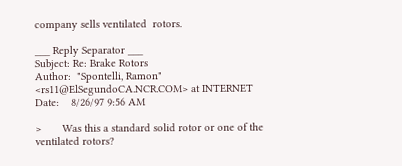company sells ventilated  rotors.

___ Reply Separator ___
Subject: Re: Brake Rotors
Author:  "Spontelli, Ramon" <rs11@ElSegundoCA.NCR.COM> at INTERNET
Date:    8/26/97 9:56 AM

>       Was this a standard solid rotor or one of the ventilated rotors?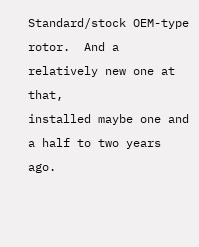Standard/stock OEM-type rotor.  And a relatively new one at that,
installed maybe one and a half to two years ago.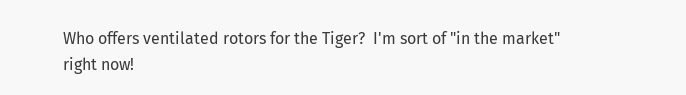Who offers ventilated rotors for the Tiger?  I'm sort of "in the market"
right now!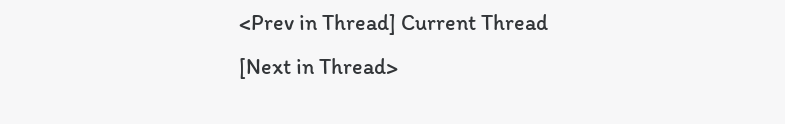<Prev in Thread] Current Thread [Next in Thread>